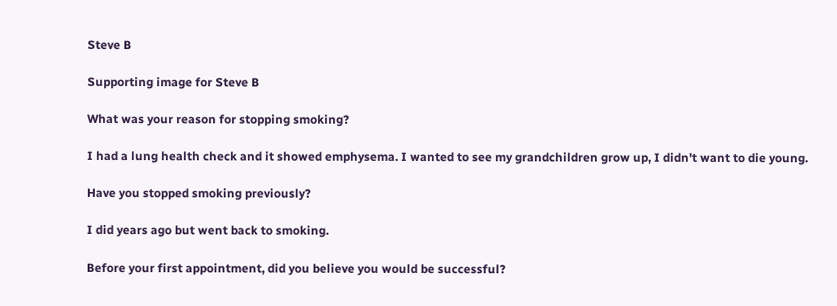Steve B

Supporting image for Steve B

What was your reason for stopping smoking?

I had a lung health check and it showed emphysema. I wanted to see my grandchildren grow up, I didn't want to die young.

Have you stopped smoking previously?

I did years ago but went back to smoking.

Before your first appointment, did you believe you would be successful?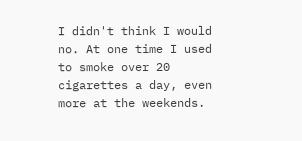I didn't think I would no. At one time I used to smoke over 20 cigarettes a day, even more at the weekends.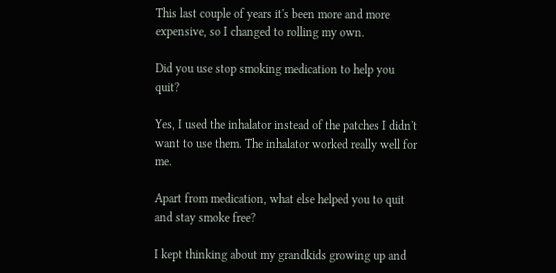This last couple of years it's been more and more expensive, so I changed to rolling my own.

Did you use stop smoking medication to help you quit?

Yes, I used the inhalator instead of the patches I didn't want to use them. The inhalator worked really well for me.

Apart from medication, what else helped you to quit and stay smoke free?

I kept thinking about my grandkids growing up and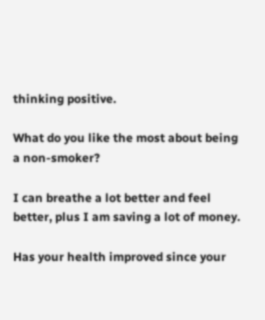thinking positive.

What do you like the most about being a non-smoker?

I can breathe a lot better and feel better, plus I am saving a lot of money.

Has your health improved since your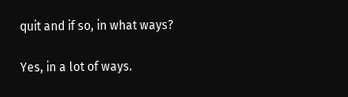quit and if so, in what ways?

Yes, in a lot of ways.